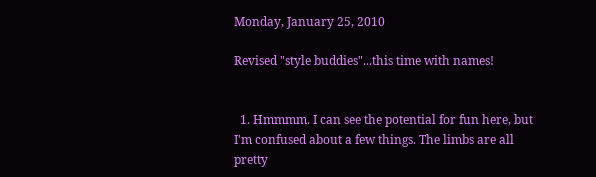Monday, January 25, 2010

Revised "style buddies"...this time with names!


  1. Hmmmm. I can see the potential for fun here, but I'm confused about a few things. The limbs are all pretty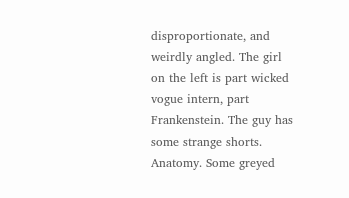disproportionate, and weirdly angled. The girl on the left is part wicked vogue intern, part Frankenstein. The guy has some strange shorts. Anatomy. Some greyed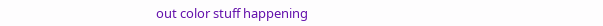out color stuff happening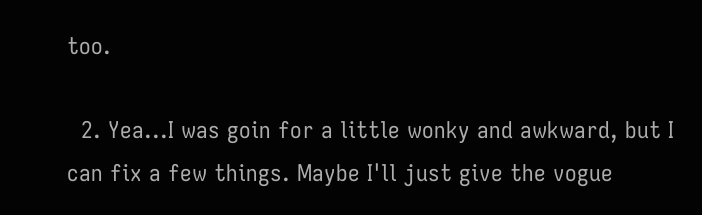too.

  2. Yea...I was goin for a little wonky and awkward, but I can fix a few things. Maybe I'll just give the vogue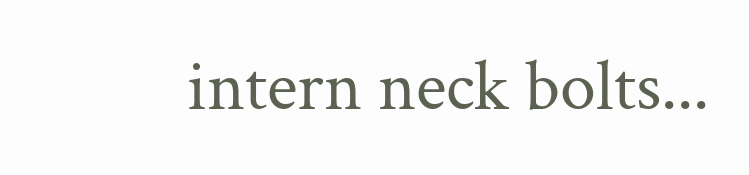intern neck bolts...